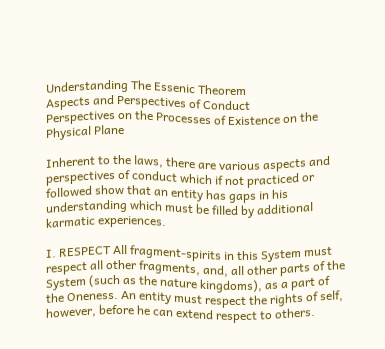Understanding The Essenic Theorem
Aspects and Perspectives of Conduct
Perspectives on the Processes of Existence on the Physical Plane

Inherent to the laws, there are various aspects and perspectives of conduct which if not practiced or followed show that an entity has gaps in his understanding which must be filled by additional karmatic experiences.

I. RESPECT All fragment-spirits in this System must respect all other fragments, and, all other parts of the System (such as the nature kingdoms), as a part of the Oneness. An entity must respect the rights of self, however, before he can extend respect to others.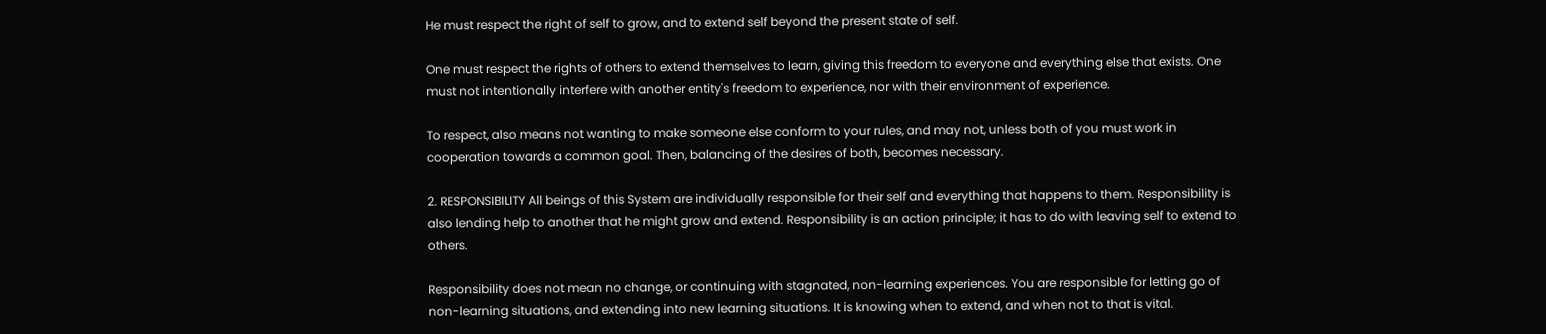He must respect the right of self to grow, and to extend self beyond the present state of self.

One must respect the rights of others to extend themselves to learn, giving this freedom to everyone and everything else that exists. One must not intentionally interfere with another entity's freedom to experience, nor with their environment of experience.

To respect, also means not wanting to make someone else conform to your rules, and may not, unless both of you must work in cooperation towards a common goal. Then, balancing of the desires of both, becomes necessary.

2. RESPONSIBILITY All beings of this System are individually responsible for their self and everything that happens to them. Responsibility is also lending help to another that he might grow and extend. Responsibility is an action principle; it has to do with leaving self to extend to others.

Responsibility does not mean no change, or continuing with stagnated, non-learning experiences. You are responsible for letting go of non-learning situations, and extending into new learning situations. It is knowing when to extend, and when not to that is vital.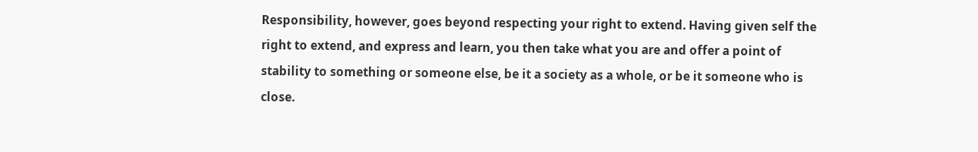Responsibility, however, goes beyond respecting your right to extend. Having given self the right to extend, and express and learn, you then take what you are and offer a point of stability to something or someone else, be it a society as a whole, or be it someone who is close.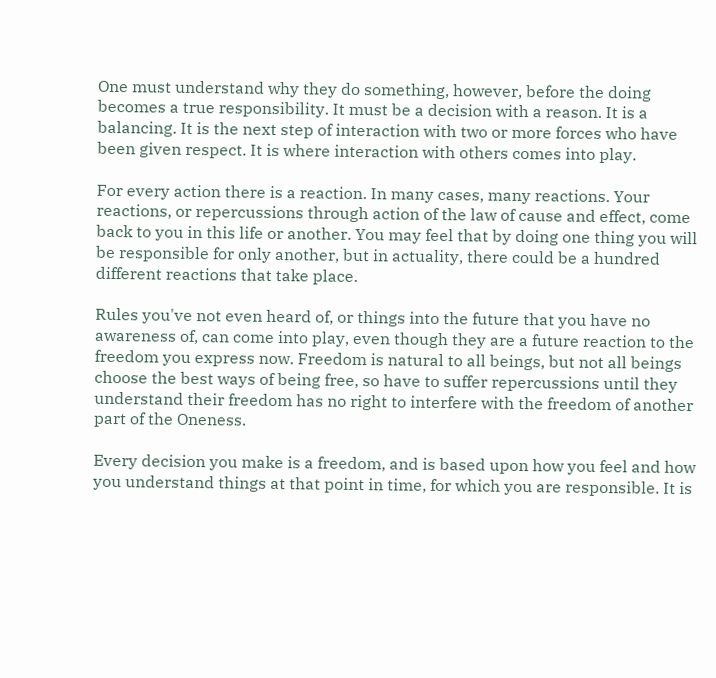One must understand why they do something, however, before the doing becomes a true responsibility. It must be a decision with a reason. It is a balancing. It is the next step of interaction with two or more forces who have been given respect. It is where interaction with others comes into play.

For every action there is a reaction. In many cases, many reactions. Your reactions, or repercussions through action of the law of cause and effect, come back to you in this life or another. You may feel that by doing one thing you will be responsible for only another, but in actuality, there could be a hundred different reactions that take place.

Rules you've not even heard of, or things into the future that you have no awareness of, can come into play, even though they are a future reaction to the freedom you express now. Freedom is natural to all beings, but not all beings choose the best ways of being free, so have to suffer repercussions until they understand their freedom has no right to interfere with the freedom of another part of the Oneness.

Every decision you make is a freedom, and is based upon how you feel and how you understand things at that point in time, for which you are responsible. It is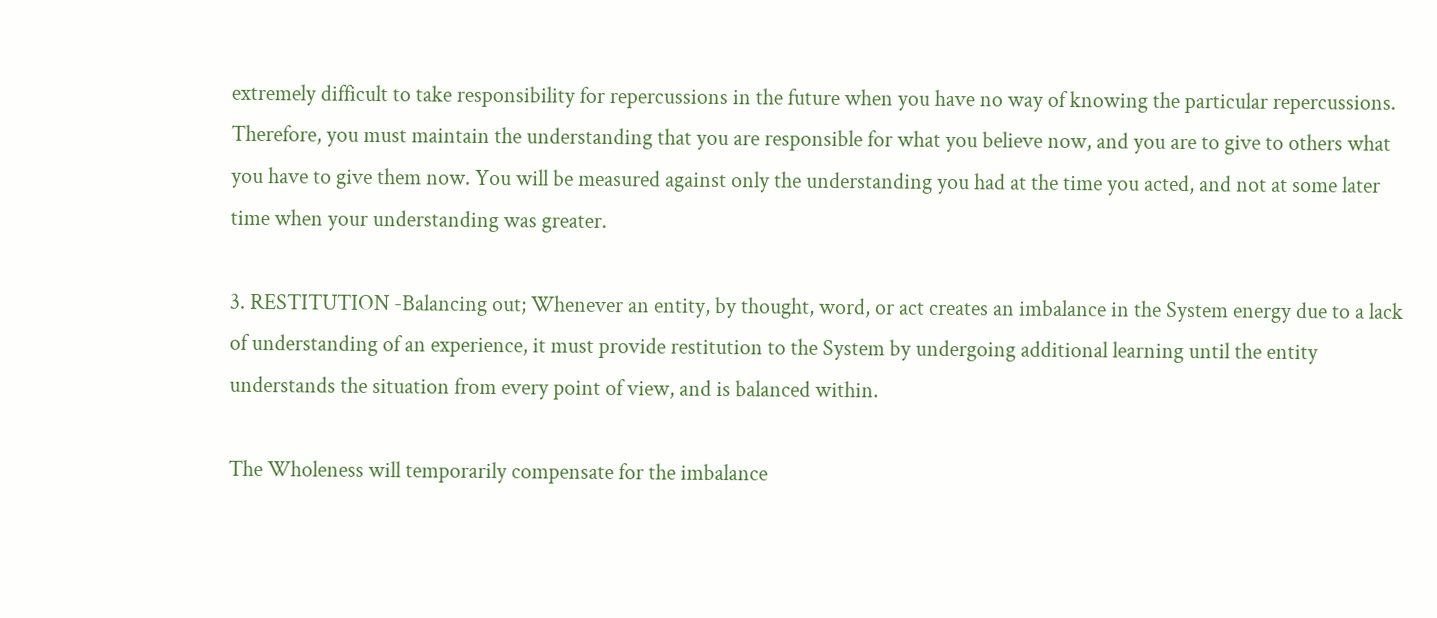extremely difficult to take responsibility for repercussions in the future when you have no way of knowing the particular repercussions. Therefore, you must maintain the understanding that you are responsible for what you believe now, and you are to give to others what you have to give them now. You will be measured against only the understanding you had at the time you acted, and not at some later time when your understanding was greater.

3. RESTITUTION -Balancing out; Whenever an entity, by thought, word, or act creates an imbalance in the System energy due to a lack of understanding of an experience, it must provide restitution to the System by undergoing additional learning until the entity understands the situation from every point of view, and is balanced within.

The Wholeness will temporarily compensate for the imbalance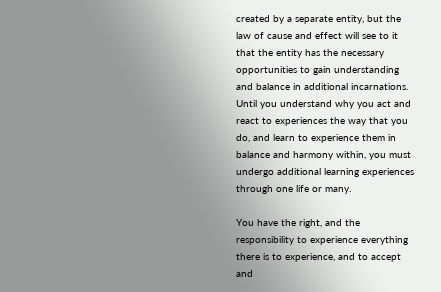created by a separate entity, but the law of cause and effect will see to it that the entity has the necessary opportunities to gain understanding and balance in additional incarnations. Until you understand why you act and react to experiences the way that you do, and learn to experience them in balance and harmony within, you must undergo additional learning experiences through one life or many.

You have the right, and the responsibility to experience everything there is to experience, and to accept and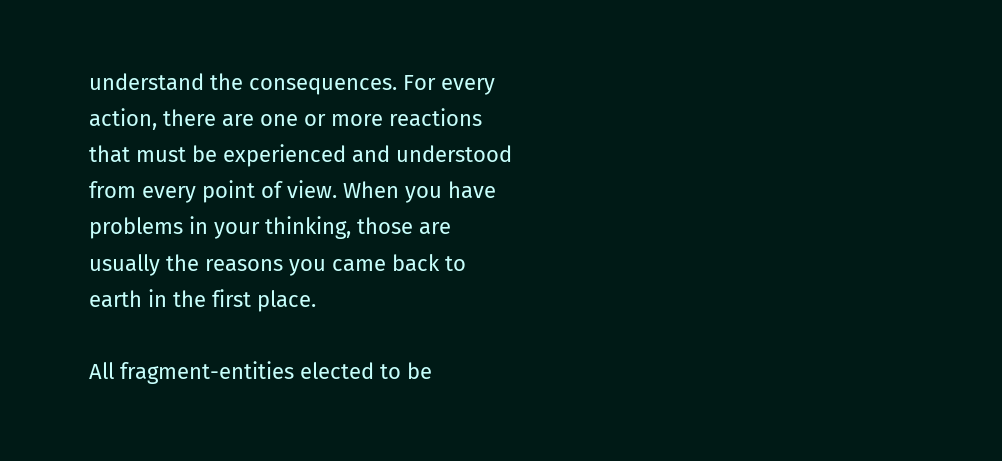understand the consequences. For every action, there are one or more reactions that must be experienced and understood from every point of view. When you have problems in your thinking, those are usually the reasons you came back to earth in the first place.

All fragment-entities elected to be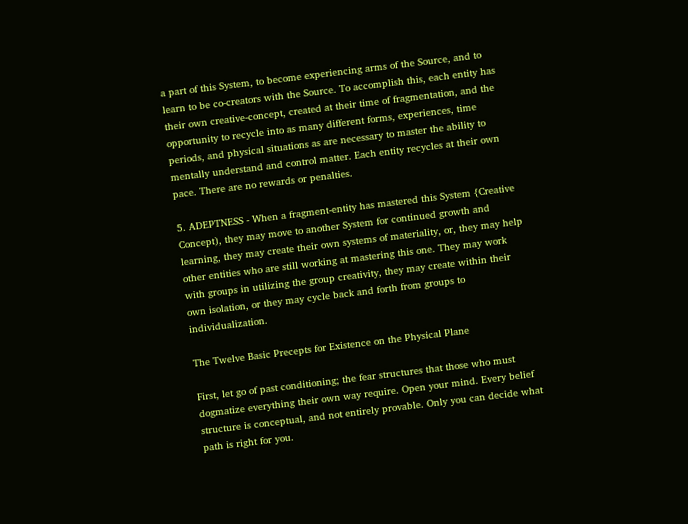a part of this System, to become experiencing arms of the Source, and to learn to be co-creators with the Source. To accomplish this, each entity has their own creative-concept, created at their time of fragmentation, and the opportunity to recycle into as many different forms, experiences, time periods, and physical situations as are necessary to master the ability to mentally understand and control matter. Each entity recycles at their own pace. There are no rewards or penalties.

5. ADEPTNESS - When a fragment-entity has mastered this System {Creative Concept), they may move to another System for continued growth and learning, they may create their own systems of materiality, or, they may help other entities who are still working at mastering this one. They may work with groups in utilizing the group creativity, they may create within their own isolation, or they may cycle back and forth from groups to individualization.

The Twelve Basic Precepts for Existence on the Physical Plane

First, let go of past conditioning; the fear structures that those who must dogmatize everything their own way require. Open your mind. Every belief structure is conceptual, and not entirely provable. Only you can decide what path is right for you.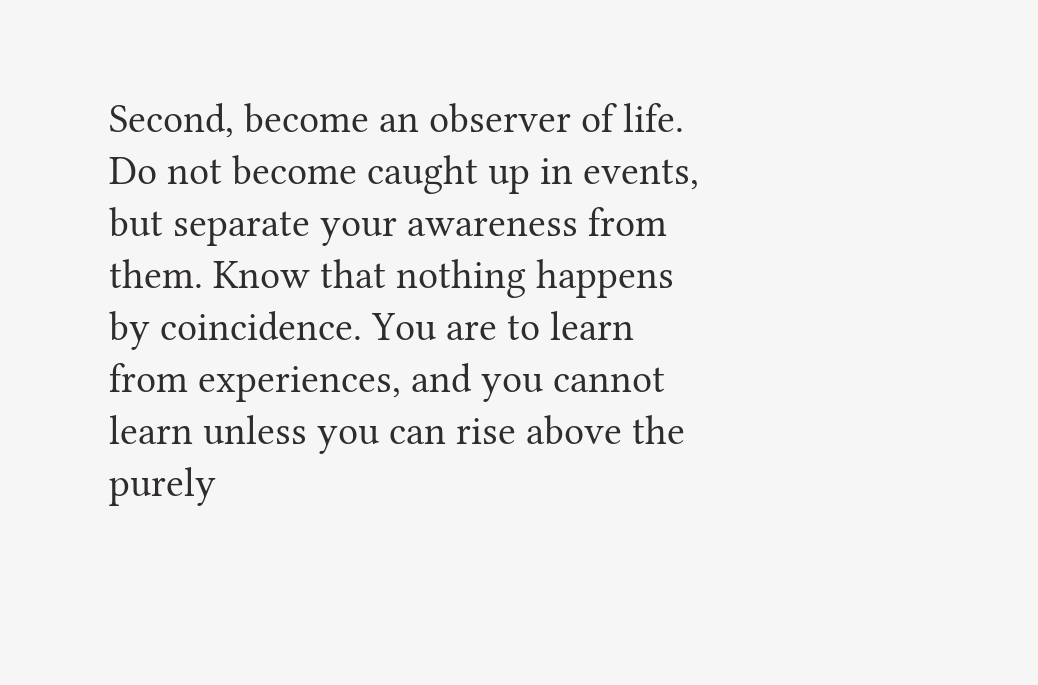Second, become an observer of life. Do not become caught up in events, but separate your awareness from them. Know that nothing happens by coincidence. You are to learn from experiences, and you cannot learn unless you can rise above the purely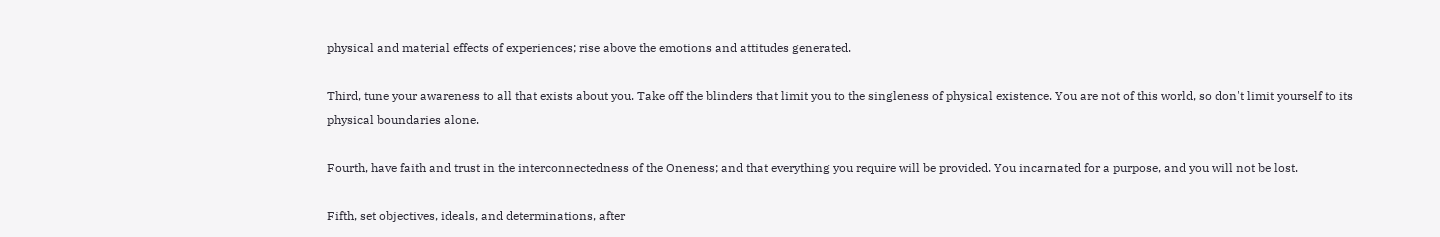physical and material effects of experiences; rise above the emotions and attitudes generated.

Third, tune your awareness to all that exists about you. Take off the blinders that limit you to the singleness of physical existence. You are not of this world, so don't limit yourself to its physical boundaries alone.

Fourth, have faith and trust in the interconnectedness of the Oneness; and that everything you require will be provided. You incarnated for a purpose, and you will not be lost.

Fifth, set objectives, ideals, and determinations, after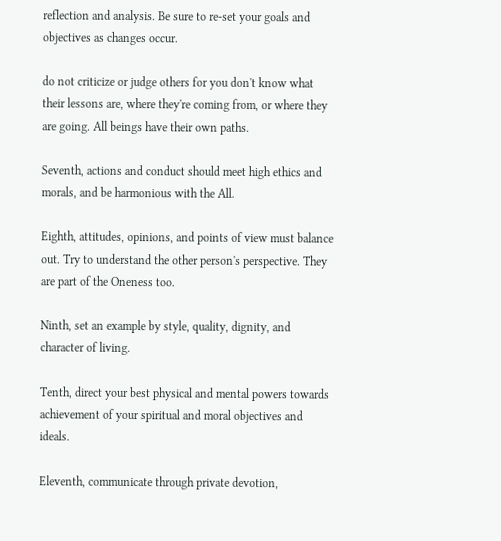reflection and analysis. Be sure to re-set your goals and objectives as changes occur.

do not criticize or judge others for you don't know what their lessons are, where they're coming from, or where they are going. All beings have their own paths.

Seventh, actions and conduct should meet high ethics and morals, and be harmonious with the All.

Eighth, attitudes, opinions, and points of view must balance out. Try to understand the other person's perspective. They are part of the Oneness too.

Ninth, set an example by style, quality, dignity, and character of living.

Tenth, direct your best physical and mental powers towards achievement of your spiritual and moral objectives and ideals.

Eleventh, communicate through private devotion,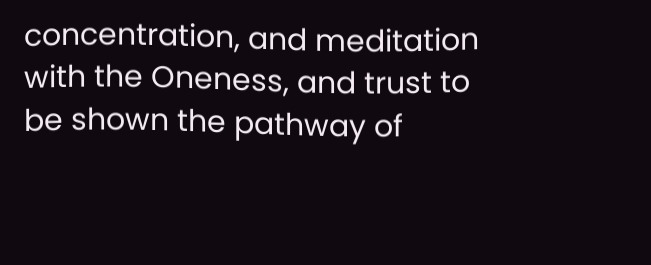concentration, and meditation with the Oneness, and trust to be shown the pathway of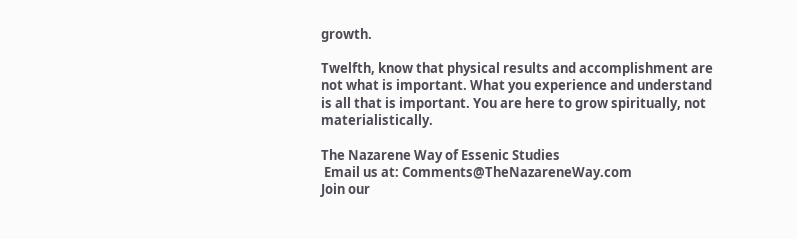growth.

Twelfth, know that physical results and accomplishment are not what is important. What you experience and understand is all that is important. You are here to grow spiritually, not materialistically.

The Nazarene Way of Essenic Studies
 Email us at: Comments@TheNazareneWay.com
Join our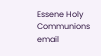Essene Holy Communions email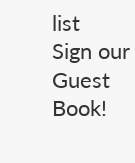list
Sign our Guest Book!